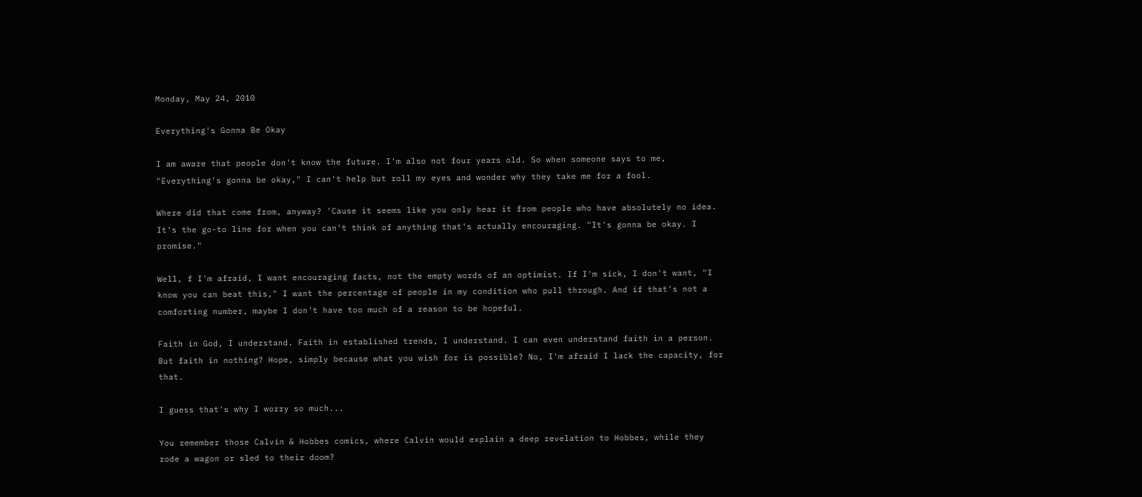Monday, May 24, 2010

Everything's Gonna Be Okay

I am aware that people don't know the future. I'm also not four years old. So when someone says to me, "Everything's gonna be okay," I can't help but roll my eyes and wonder why they take me for a fool.

Where did that come from, anyway? 'Cause it seems like you only hear it from people who have absolutely no idea. It's the go-to line for when you can't think of anything that's actually encouraging. "It's gonna be okay. I promise."

Well, f I'm afraid, I want encouraging facts, not the empty words of an optimist. If I'm sick, I don't want, "I know you can beat this," I want the percentage of people in my condition who pull through. And if that's not a comforting number, maybe I don't have too much of a reason to be hopeful.

Faith in God, I understand. Faith in established trends, I understand. I can even understand faith in a person. But faith in nothing? Hope, simply because what you wish for is possible? No, I'm afraid I lack the capacity, for that.

I guess that's why I worry so much...

You remember those Calvin & Hobbes comics, where Calvin would explain a deep revelation to Hobbes, while they rode a wagon or sled to their doom?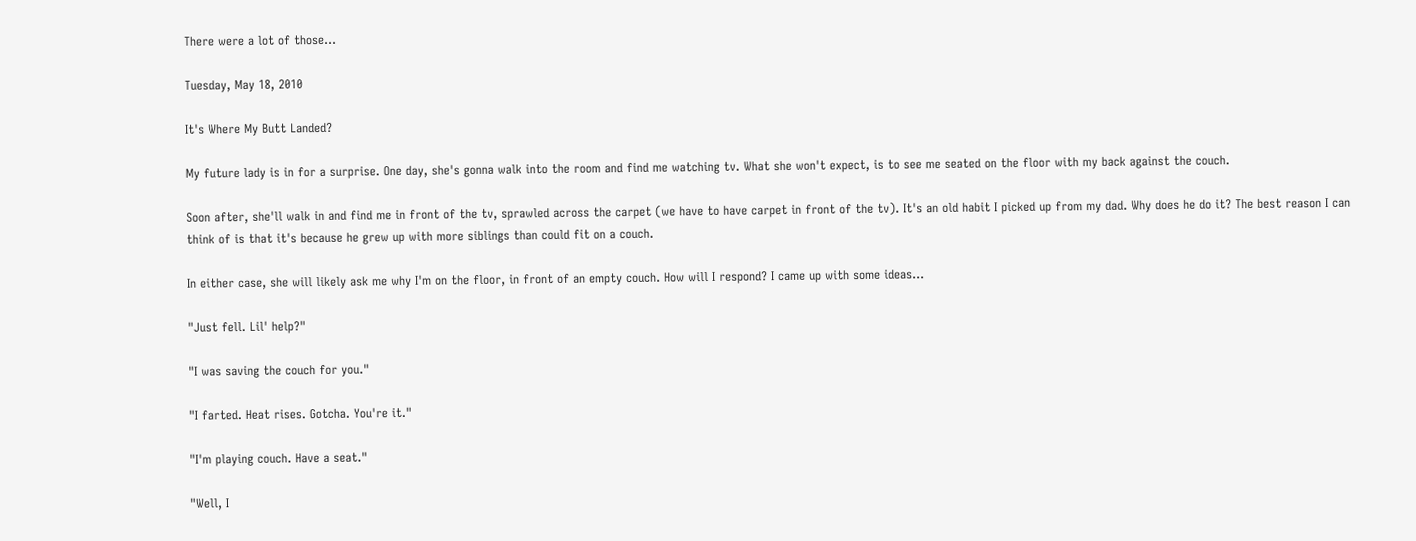There were a lot of those...

Tuesday, May 18, 2010

It's Where My Butt Landed?

My future lady is in for a surprise. One day, she's gonna walk into the room and find me watching tv. What she won't expect, is to see me seated on the floor with my back against the couch.

Soon after, she'll walk in and find me in front of the tv, sprawled across the carpet (we have to have carpet in front of the tv). It's an old habit I picked up from my dad. Why does he do it? The best reason I can think of is that it's because he grew up with more siblings than could fit on a couch.

In either case, she will likely ask me why I'm on the floor, in front of an empty couch. How will I respond? I came up with some ideas...

"Just fell. Lil' help?"

"I was saving the couch for you."

"I farted. Heat rises. Gotcha. You're it."

"I'm playing couch. Have a seat."

"Well, I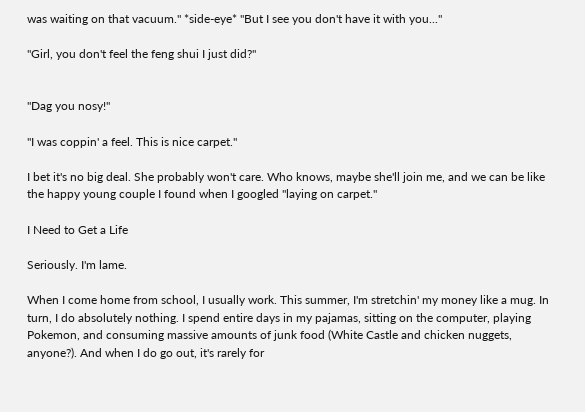was waiting on that vacuum." *side-eye* "But I see you don't have it with you..."

"Girl, you don't feel the feng shui I just did?"


"Dag you nosy!"

"I was coppin' a feel. This is nice carpet."

I bet it's no big deal. She probably won't care. Who knows, maybe she'll join me, and we can be like the happy young couple I found when I googled "laying on carpet."

I Need to Get a Life

Seriously. I'm lame.

When I come home from school, I usually work. This summer, I'm stretchin' my money like a mug. In turn, I do absolutely nothing. I spend entire days in my pajamas, sitting on the computer, playing Pokemon, and consuming massive amounts of junk food (White Castle and chicken nuggets, anyone?). And when I do go out, it's rarely for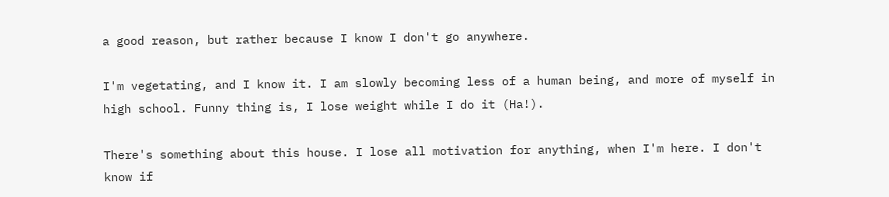a good reason, but rather because I know I don't go anywhere.

I'm vegetating, and I know it. I am slowly becoming less of a human being, and more of myself in high school. Funny thing is, I lose weight while I do it (Ha!).

There's something about this house. I lose all motivation for anything, when I'm here. I don't know if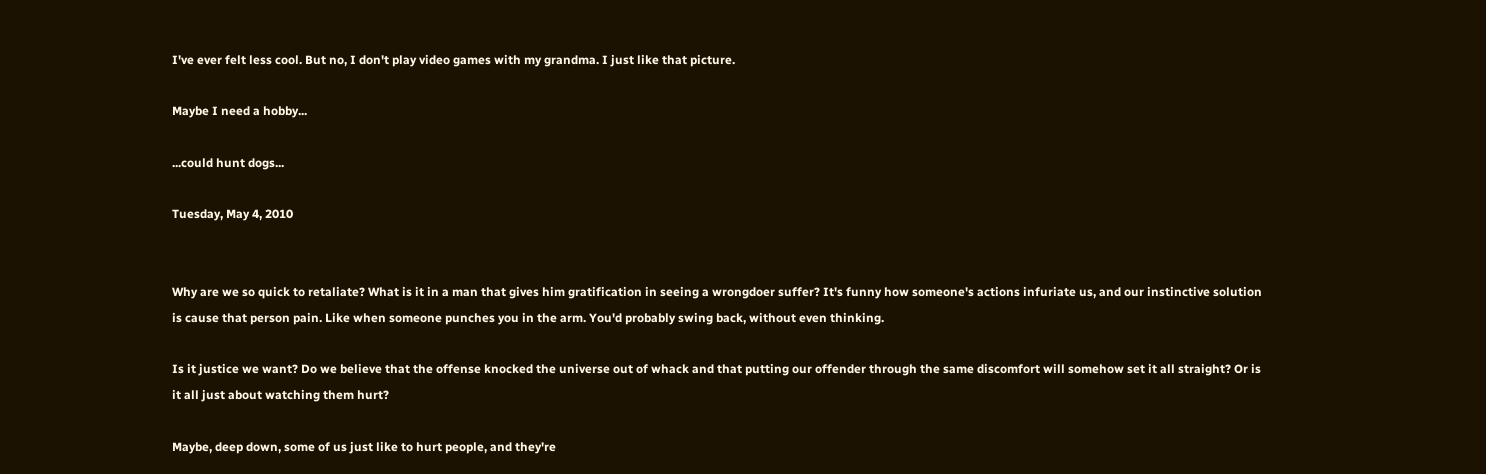I've ever felt less cool. But no, I don't play video games with my grandma. I just like that picture.

Maybe I need a hobby...

...could hunt dogs...

Tuesday, May 4, 2010


Why are we so quick to retaliate? What is it in a man that gives him gratification in seeing a wrongdoer suffer? It's funny how someone's actions infuriate us, and our instinctive solution is cause that person pain. Like when someone punches you in the arm. You'd probably swing back, without even thinking.

Is it justice we want? Do we believe that the offense knocked the universe out of whack and that putting our offender through the same discomfort will somehow set it all straight? Or is it all just about watching them hurt?

Maybe, deep down, some of us just like to hurt people, and they're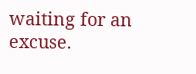waiting for an excuse.